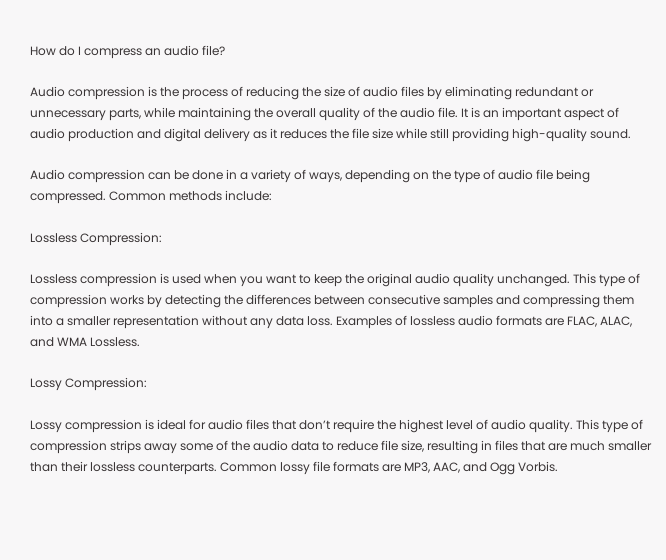How do I compress an audio file?

Audio compression is the process of reducing the size of audio files by eliminating redundant or unnecessary parts, while maintaining the overall quality of the audio file. It is an important aspect of audio production and digital delivery as it reduces the file size while still providing high-quality sound.

Audio compression can be done in a variety of ways, depending on the type of audio file being compressed. Common methods include:

Lossless Compression:

Lossless compression is used when you want to keep the original audio quality unchanged. This type of compression works by detecting the differences between consecutive samples and compressing them into a smaller representation without any data loss. Examples of lossless audio formats are FLAC, ALAC, and WMA Lossless.

Lossy Compression:

Lossy compression is ideal for audio files that don’t require the highest level of audio quality. This type of compression strips away some of the audio data to reduce file size, resulting in files that are much smaller than their lossless counterparts. Common lossy file formats are MP3, AAC, and Ogg Vorbis.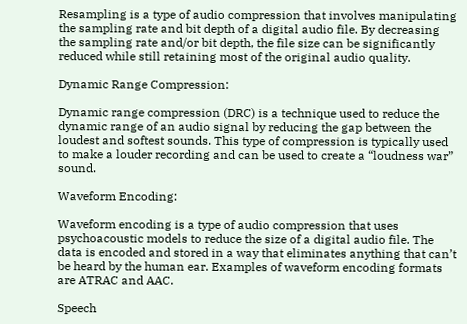Resampling is a type of audio compression that involves manipulating the sampling rate and bit depth of a digital audio file. By decreasing the sampling rate and/or bit depth, the file size can be significantly reduced while still retaining most of the original audio quality.

Dynamic Range Compression:

Dynamic range compression (DRC) is a technique used to reduce the dynamic range of an audio signal by reducing the gap between the loudest and softest sounds. This type of compression is typically used to make a louder recording and can be used to create a “loudness war” sound.

Waveform Encoding:

Waveform encoding is a type of audio compression that uses psychoacoustic models to reduce the size of a digital audio file. The data is encoded and stored in a way that eliminates anything that can’t be heard by the human ear. Examples of waveform encoding formats are ATRAC and AAC.

Speech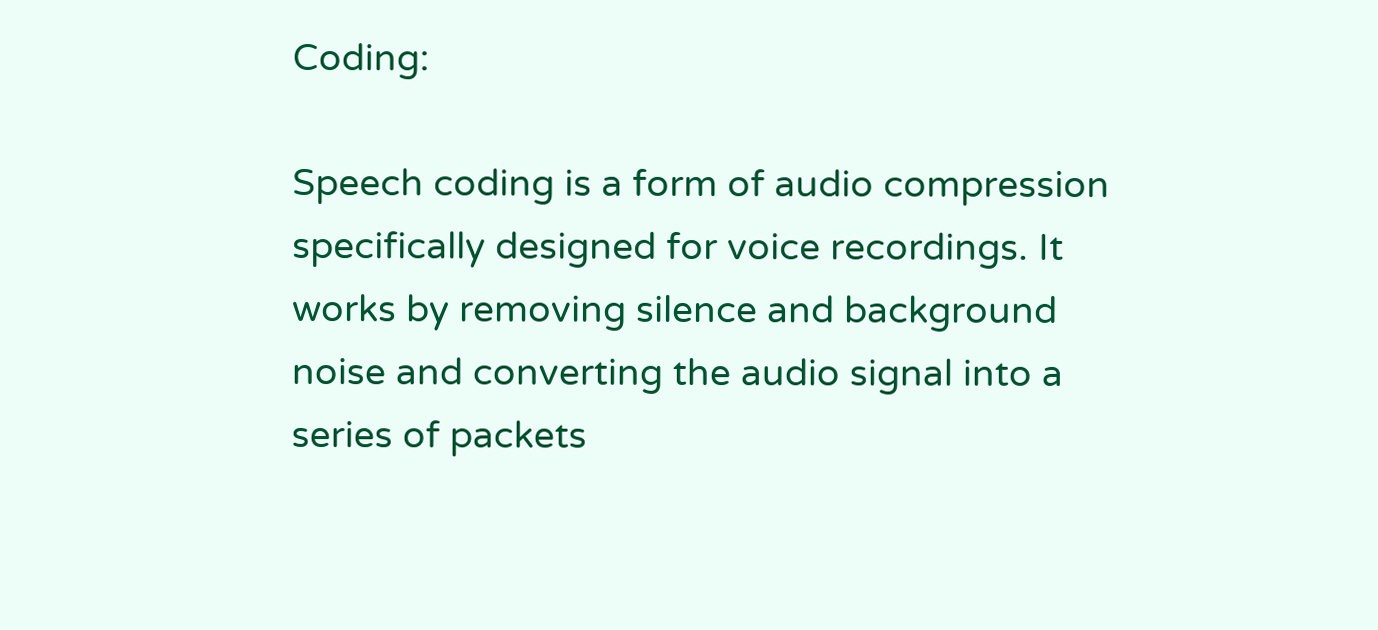Coding:

Speech coding is a form of audio compression specifically designed for voice recordings. It works by removing silence and background noise and converting the audio signal into a series of packets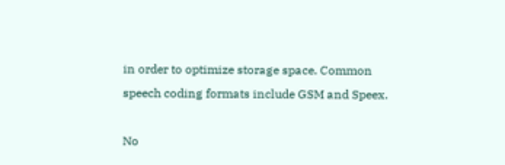in order to optimize storage space. Common speech coding formats include GSM and Speex.

No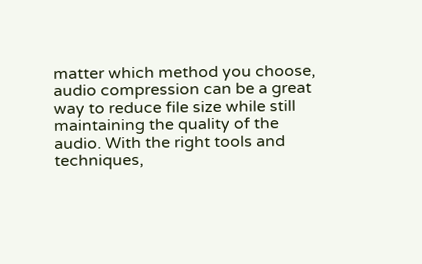matter which method you choose, audio compression can be a great way to reduce file size while still maintaining the quality of the audio. With the right tools and techniques,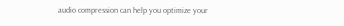audio compression can help you optimize your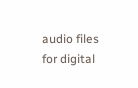audio files for digital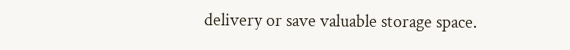delivery or save valuable storage space.